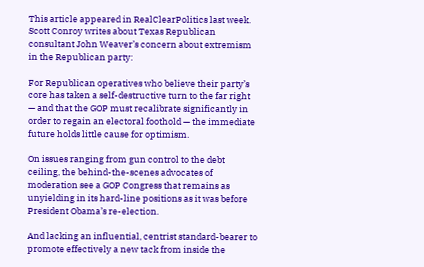This article appeared in RealClearPolitics last week. Scott Conroy writes about Texas Republican consultant John Weaver’s concern about extremism in the Republican party:

For Republican operatives who believe their party’s core has taken a self-destructive turn to the far right — and that the GOP must recalibrate significantly in order to regain an electoral foothold — the immediate future holds little cause for optimism.

On issues ranging from gun control to the debt ceiling, the behind-the-scenes advocates of moderation see a GOP Congress that remains as unyielding in its hard-line positions as it was before President Obama’s re-election.

And lacking an influential, centrist standard-bearer to promote effectively a new tack from inside the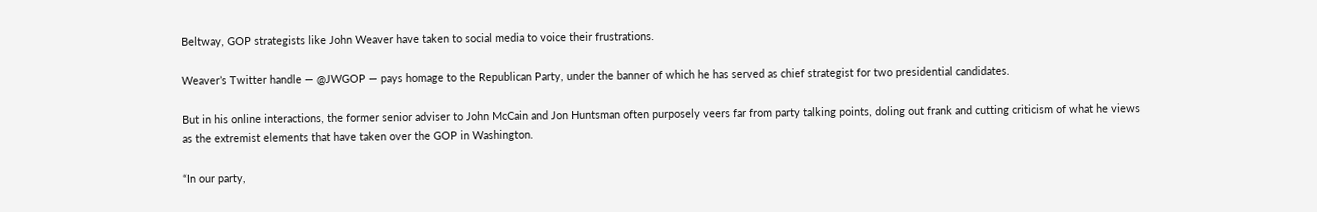Beltway, GOP strategists like John Weaver have taken to social media to voice their frustrations.

Weaver’s Twitter handle — @JWGOP — pays homage to the Republican Party, under the banner of which he has served as chief strategist for two presidential candidates.

But in his online interactions, the former senior adviser to John McCain and Jon Huntsman often purposely veers far from party talking points, doling out frank and cutting criticism of what he views as the extremist elements that have taken over the GOP in Washington.

“In our party,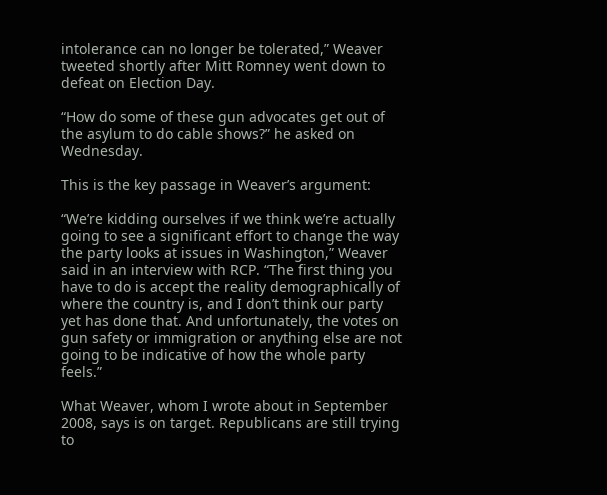intolerance can no longer be tolerated,” Weaver tweeted shortly after Mitt Romney went down to defeat on Election Day.

“How do some of these gun advocates get out of the asylum to do cable shows?” he asked on Wednesday.

This is the key passage in Weaver’s argument:

“We’re kidding ourselves if we think we’re actually going to see a significant effort to change the way the party looks at issues in Washington,” Weaver said in an interview with RCP. “The first thing you have to do is accept the reality demographically of where the country is, and I don’t think our party yet has done that. And unfortunately, the votes on gun safety or immigration or anything else are not going to be indicative of how the whole party feels.”

What Weaver, whom I wrote about in September 2008, says is on target. Republicans are still trying to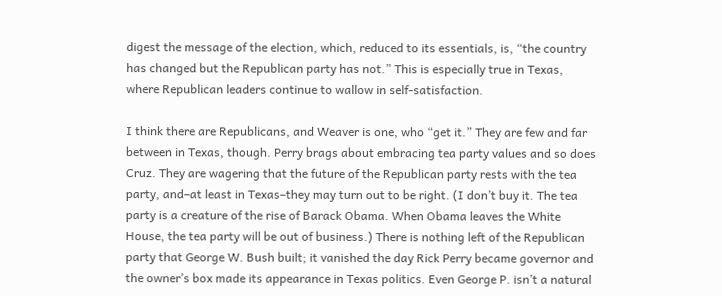digest the message of the election, which, reduced to its essentials, is, “the country has changed but the Republican party has not.” This is especially true in Texas, where Republican leaders continue to wallow in self-satisfaction.

I think there are Republicans, and Weaver is one, who “get it.” They are few and far between in Texas, though. Perry brags about embracing tea party values and so does Cruz. They are wagering that the future of the Republican party rests with the tea party, and–at least in Texas–they may turn out to be right. (I don’t buy it. The tea party is a creature of the rise of Barack Obama. When Obama leaves the White House, the tea party will be out of business.) There is nothing left of the Republican party that George W. Bush built; it vanished the day Rick Perry became governor and the owner’s box made its appearance in Texas politics. Even George P. isn’t a natural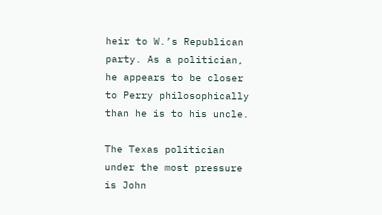heir to W.’s Republican party. As a politician, he appears to be closer to Perry philosophically than he is to his uncle.

The Texas politician under the most pressure is John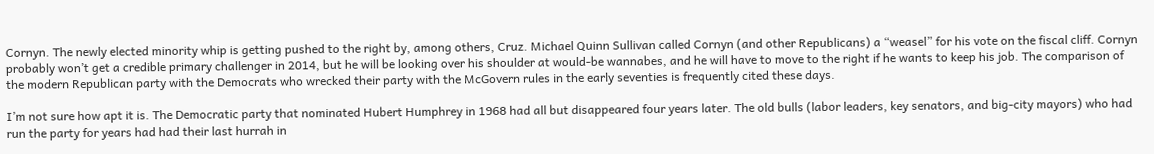Cornyn. The newly elected minority whip is getting pushed to the right by, among others, Cruz. Michael Quinn Sullivan called Cornyn (and other Republicans) a “weasel” for his vote on the fiscal cliff. Cornyn probably won’t get a credible primary challenger in 2014, but he will be looking over his shoulder at would-be wannabes, and he will have to move to the right if he wants to keep his job. The comparison of the modern Republican party with the Democrats who wrecked their party with the McGovern rules in the early seventies is frequently cited these days.

I’m not sure how apt it is. The Democratic party that nominated Hubert Humphrey in 1968 had all but disappeared four years later. The old bulls (labor leaders, key senators, and big-city mayors) who had run the party for years had had their last hurrah in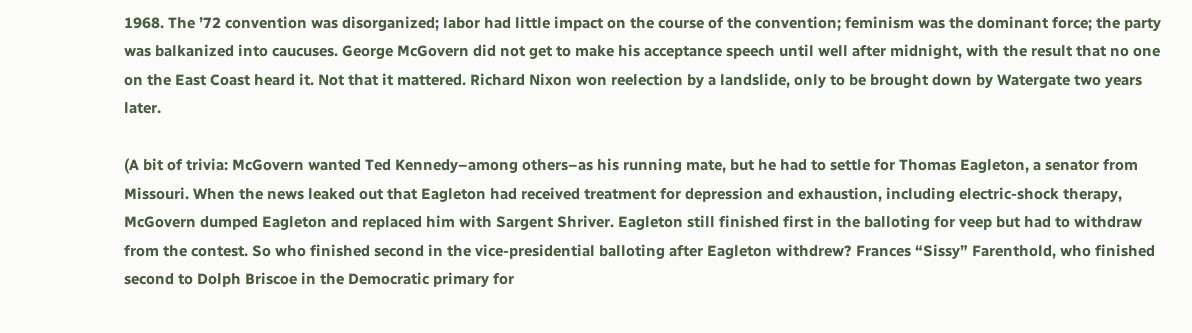1968. The ’72 convention was disorganized; labor had little impact on the course of the convention; feminism was the dominant force; the party was balkanized into caucuses. George McGovern did not get to make his acceptance speech until well after midnight, with the result that no one on the East Coast heard it. Not that it mattered. Richard Nixon won reelection by a landslide, only to be brought down by Watergate two years later.

(A bit of trivia: McGovern wanted Ted Kennedy–among others–as his running mate, but he had to settle for Thomas Eagleton, a senator from Missouri. When the news leaked out that Eagleton had received treatment for depression and exhaustion, including electric-shock therapy, McGovern dumped Eagleton and replaced him with Sargent Shriver. Eagleton still finished first in the balloting for veep but had to withdraw from the contest. So who finished second in the vice-presidential balloting after Eagleton withdrew? Frances “Sissy” Farenthold, who finished second to Dolph Briscoe in the Democratic primary for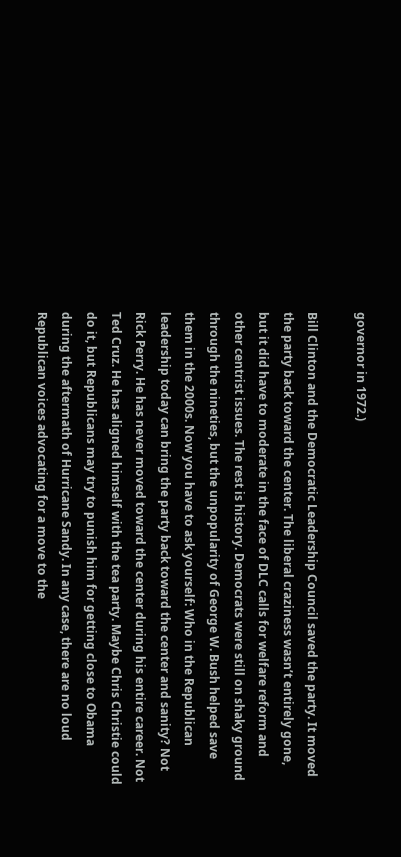governor in 1972.)

Bill Clinton and the Democratic Leadership Council saved the party. It moved the party back toward the center. The liberal craziness wasn’t entirely gone, but it did have to moderate in the face of DLC calls for welfare reform and other centrist issues. The rest is history. Democrats were still on shaky ground through the nineties, but the unpopularity of George W. Bush helped save them in the 2000s. Now you have to ask yourself: Who in the Republican leadership today can bring the party back toward the center and sanity? Not Rick Perry. He has never moved toward the center during his entire career. Not Ted Cruz. He has aligned himself with the tea party. Maybe Chris Christie could do it, but Republicans may try to punish him for getting close to Obama during the aftermath of Hurricane Sandy. In any case, there are no loud Republican voices advocating for a move to the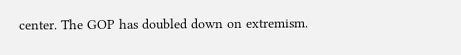center. The GOP has doubled down on extremism.